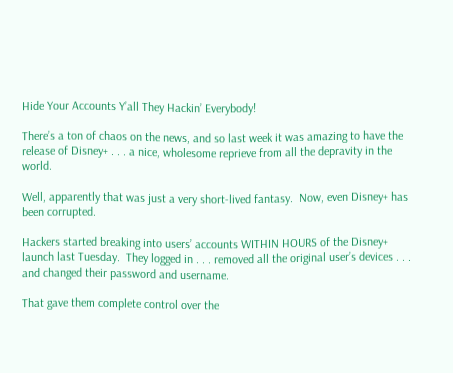Hide Your Accounts Y’all They Hackin’ Everybody!

There’s a ton of chaos on the news, and so last week it was amazing to have the release of Disney+ . . . a nice, wholesome reprieve from all the depravity in the world.

Well, apparently that was just a very short-lived fantasy.  Now, even Disney+ has been corrupted.

Hackers started breaking into users’ accounts WITHIN HOURS of the Disney+ launch last Tuesday.  They logged in . . . removed all the original user’s devices . . . and changed their password and username.

That gave them complete control over the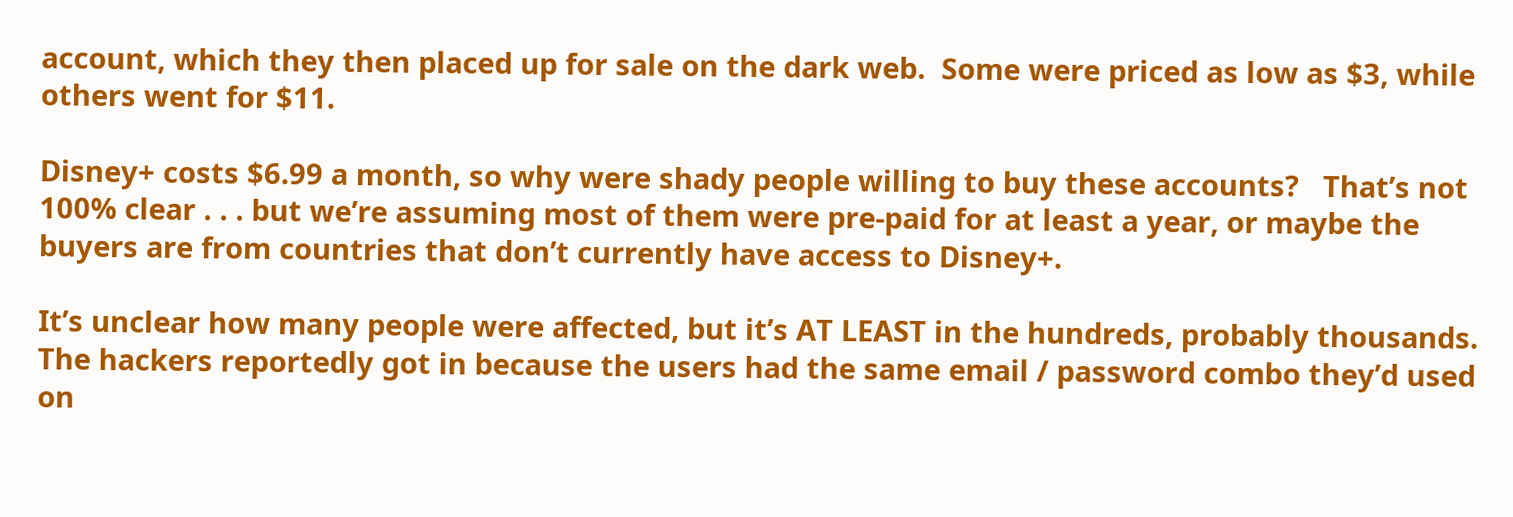account, which they then placed up for sale on the dark web.  Some were priced as low as $3, while others went for $11.

Disney+ costs $6.99 a month, so why were shady people willing to buy these accounts?   That’s not 100% clear . . . but we’re assuming most of them were pre-paid for at least a year, or maybe the buyers are from countries that don’t currently have access to Disney+.

It’s unclear how many people were affected, but it’s AT LEAST in the hundreds, probably thousands.  The hackers reportedly got in because the users had the same email / password combo they’d used on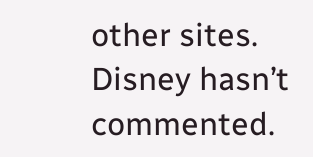other sites.  Disney hasn’t commented.